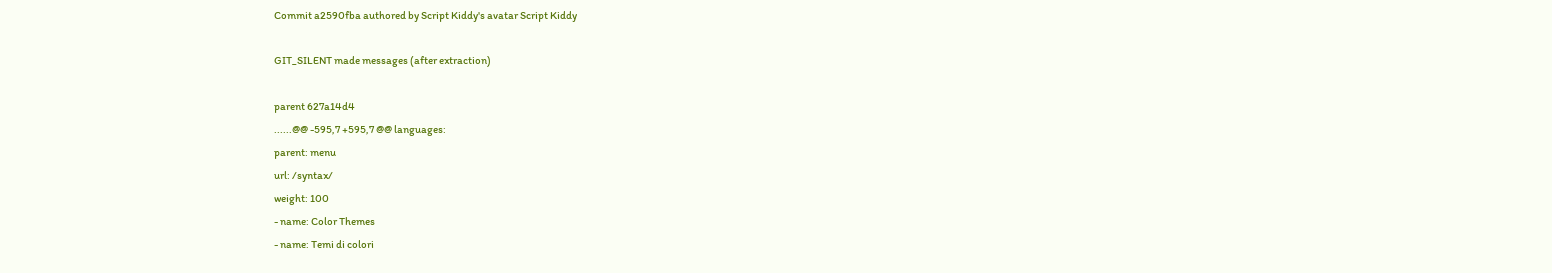Commit a2590fba authored by Script Kiddy's avatar Script Kiddy

GIT_SILENT made messages (after extraction)

parent 627a14d4
......@@ -595,7 +595,7 @@ languages:
parent: menu
url: /syntax/
weight: 100
- name: Color Themes
- name: Temi di colori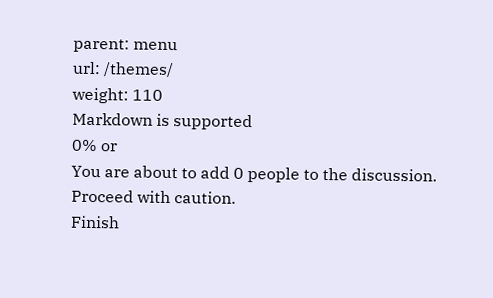parent: menu
url: /themes/
weight: 110
Markdown is supported
0% or
You are about to add 0 people to the discussion. Proceed with caution.
Finish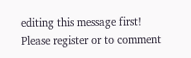editing this message first!
Please register or to comment